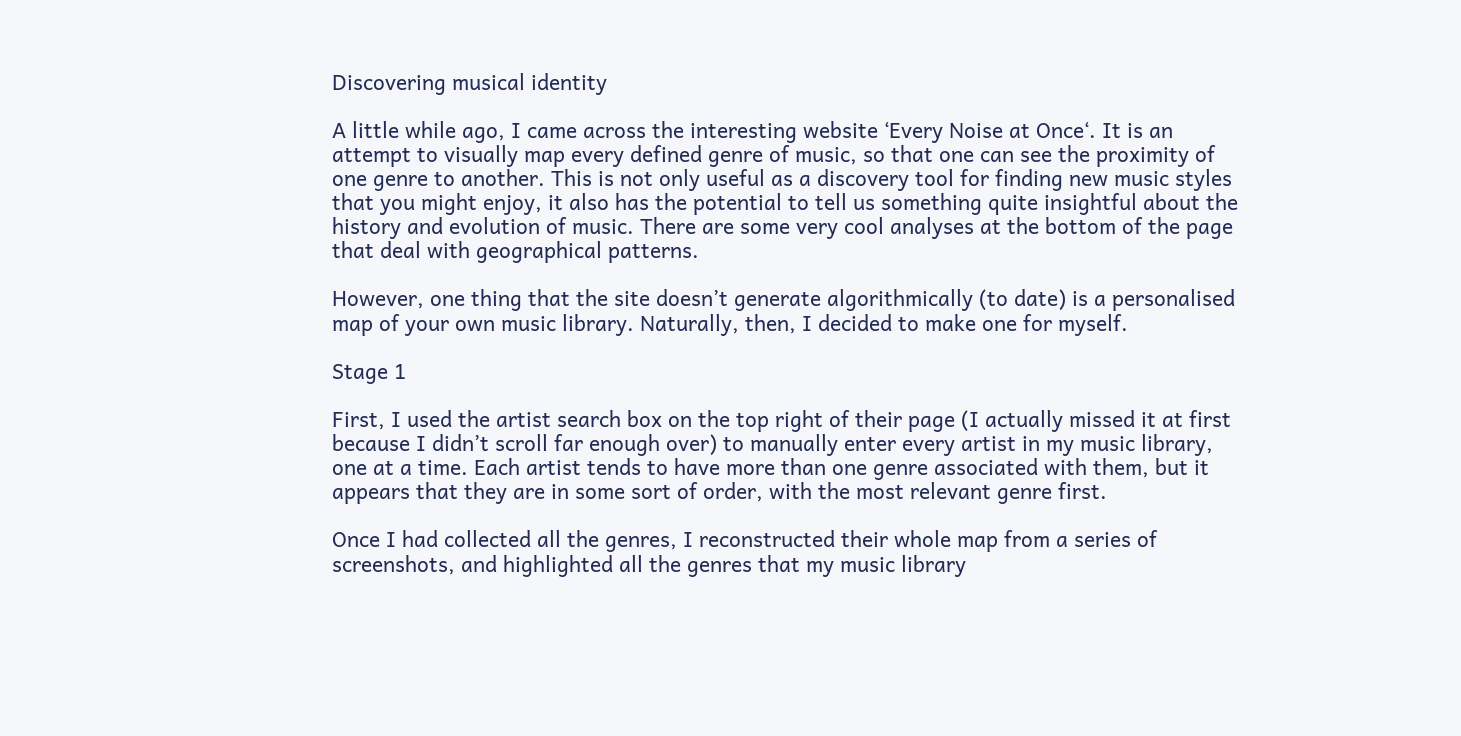Discovering musical identity

A little while ago, I came across the interesting website ‘Every Noise at Once‘. It is an attempt to visually map every defined genre of music, so that one can see the proximity of one genre to another. This is not only useful as a discovery tool for finding new music styles that you might enjoy, it also has the potential to tell us something quite insightful about the history and evolution of music. There are some very cool analyses at the bottom of the page that deal with geographical patterns.

However, one thing that the site doesn’t generate algorithmically (to date) is a personalised map of your own music library. Naturally, then, I decided to make one for myself.

Stage 1

First, I used the artist search box on the top right of their page (I actually missed it at first because I didn’t scroll far enough over) to manually enter every artist in my music library, one at a time. Each artist tends to have more than one genre associated with them, but it appears that they are in some sort of order, with the most relevant genre first.

Once I had collected all the genres, I reconstructed their whole map from a series of screenshots, and highlighted all the genres that my music library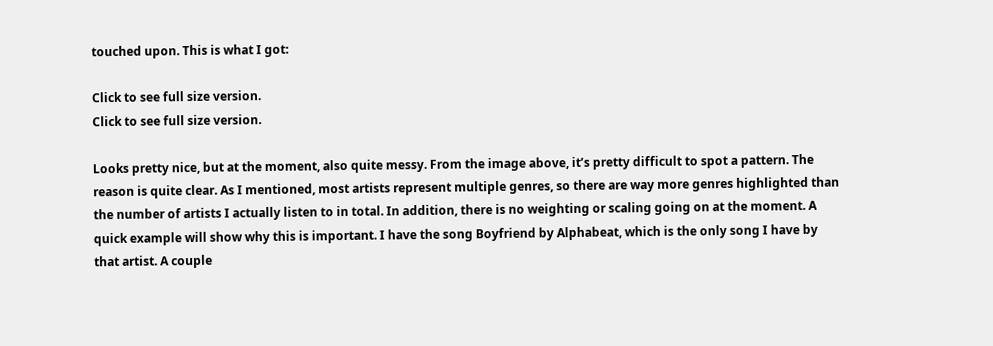touched upon. This is what I got:

Click to see full size version.
Click to see full size version.

Looks pretty nice, but at the moment, also quite messy. From the image above, it’s pretty difficult to spot a pattern. The reason is quite clear. As I mentioned, most artists represent multiple genres, so there are way more genres highlighted than the number of artists I actually listen to in total. In addition, there is no weighting or scaling going on at the moment. A quick example will show why this is important. I have the song Boyfriend by Alphabeat, which is the only song I have by that artist. A couple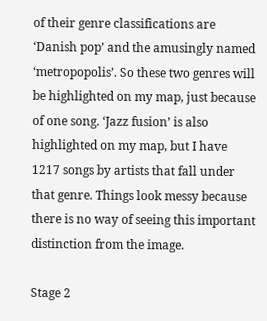of their genre classifications are ‘Danish pop’ and the amusingly named ‘metropopolis’. So these two genres will be highlighted on my map, just because of one song. ‘Jazz fusion’ is also highlighted on my map, but I have 1217 songs by artists that fall under that genre. Things look messy because there is no way of seeing this important distinction from the image.

Stage 2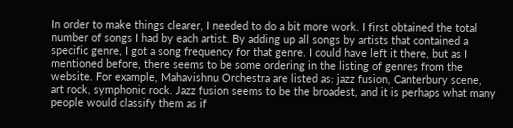In order to make things clearer, I needed to do a bit more work. I first obtained the total number of songs I had by each artist. By adding up all songs by artists that contained a specific genre, I got a song frequency for that genre. I could have left it there, but as I mentioned before, there seems to be some ordering in the listing of genres from the website. For example, Mahavishnu Orchestra are listed as: jazz fusion, Canterbury scene, art rock, symphonic rock. Jazz fusion seems to be the broadest, and it is perhaps what many people would classify them as if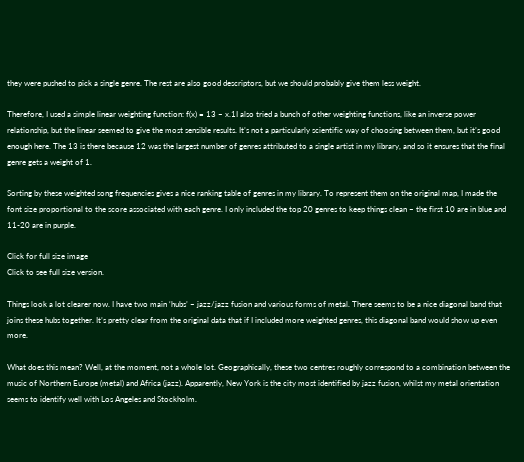they were pushed to pick a single genre. The rest are also good descriptors, but we should probably give them less weight.

Therefore, I used a simple linear weighting function: f(x) = 13 – x.1I also tried a bunch of other weighting functions, like an inverse power relationship, but the linear seemed to give the most sensible results. It’s not a particularly scientific way of choosing between them, but it’s good enough here. The 13 is there because 12 was the largest number of genres attributed to a single artist in my library, and so it ensures that the final genre gets a weight of 1.

Sorting by these weighted song frequencies gives a nice ranking table of genres in my library. To represent them on the original map, I made the font size proportional to the score associated with each genre. I only included the top 20 genres to keep things clean – the first 10 are in blue and 11-20 are in purple.

Click for full size image
Click to see full size version.

Things look a lot clearer now. I have two main ‘hubs’ – jazz/jazz fusion and various forms of metal. There seems to be a nice diagonal band that joins these hubs together. It’s pretty clear from the original data that if I included more weighted genres, this diagonal band would show up even more.

What does this mean? Well, at the moment, not a whole lot. Geographically, these two centres roughly correspond to a combination between the music of Northern Europe (metal) and Africa (jazz). Apparently, New York is the city most identified by jazz fusion, whilst my metal orientation seems to identify well with Los Angeles and Stockholm.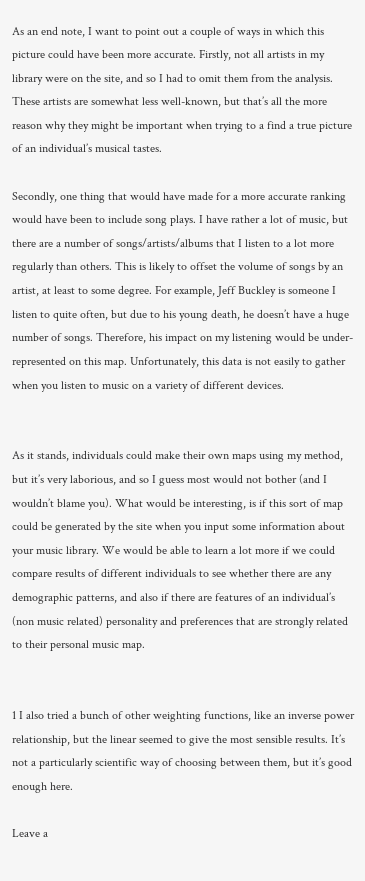As an end note, I want to point out a couple of ways in which this picture could have been more accurate. Firstly, not all artists in my library were on the site, and so I had to omit them from the analysis. These artists are somewhat less well-known, but that’s all the more reason why they might be important when trying to a find a true picture of an individual’s musical tastes.

Secondly, one thing that would have made for a more accurate ranking would have been to include song plays. I have rather a lot of music, but there are a number of songs/artists/albums that I listen to a lot more regularly than others. This is likely to offset the volume of songs by an artist, at least to some degree. For example, Jeff Buckley is someone I listen to quite often, but due to his young death, he doesn’t have a huge number of songs. Therefore, his impact on my listening would be under-represented on this map. Unfortunately, this data is not easily to gather when you listen to music on a variety of different devices.


As it stands, individuals could make their own maps using my method, but it’s very laborious, and so I guess most would not bother (and I wouldn’t blame you). What would be interesting, is if this sort of map could be generated by the site when you input some information about your music library. We would be able to learn a lot more if we could compare results of different individuals to see whether there are any demographic patterns, and also if there are features of an individual’s (non music related) personality and preferences that are strongly related to their personal music map.


1 I also tried a bunch of other weighting functions, like an inverse power relationship, but the linear seemed to give the most sensible results. It’s not a particularly scientific way of choosing between them, but it’s good enough here.

Leave a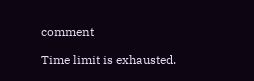comment

Time limit is exhausted.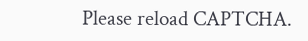Please reload CAPTCHA.